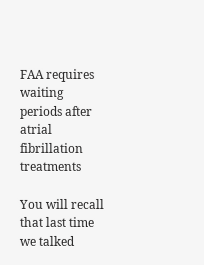FAA requires waiting periods after atrial fibrillation treatments

You will recall that last time we talked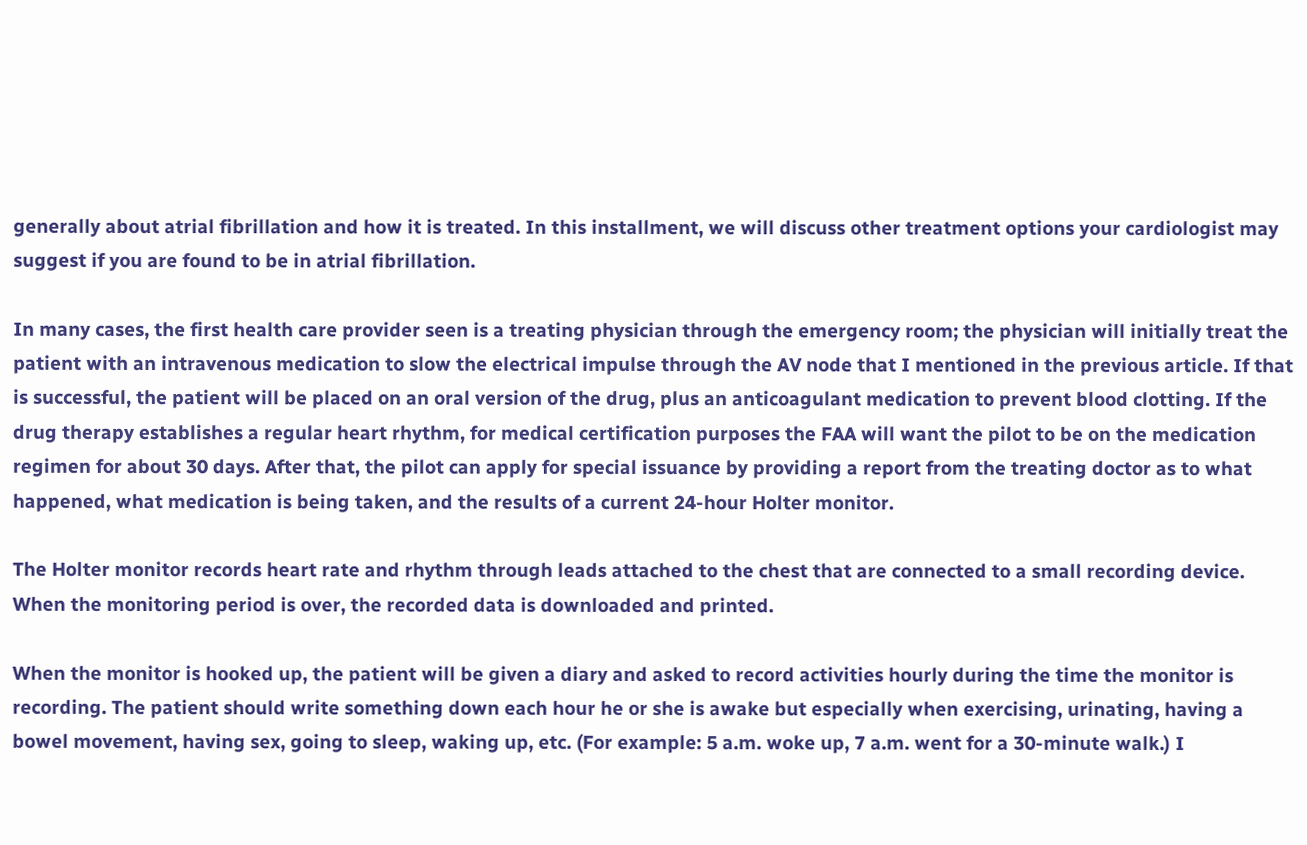generally about atrial fibrillation and how it is treated. In this installment, we will discuss other treatment options your cardiologist may suggest if you are found to be in atrial fibrillation.

In many cases, the first health care provider seen is a treating physician through the emergency room; the physician will initially treat the patient with an intravenous medication to slow the electrical impulse through the AV node that I mentioned in the previous article. If that is successful, the patient will be placed on an oral version of the drug, plus an anticoagulant medication to prevent blood clotting. If the drug therapy establishes a regular heart rhythm, for medical certification purposes the FAA will want the pilot to be on the medication regimen for about 30 days. After that, the pilot can apply for special issuance by providing a report from the treating doctor as to what happened, what medication is being taken, and the results of a current 24-hour Holter monitor.

The Holter monitor records heart rate and rhythm through leads attached to the chest that are connected to a small recording device. When the monitoring period is over, the recorded data is downloaded and printed.

When the monitor is hooked up, the patient will be given a diary and asked to record activities hourly during the time the monitor is recording. The patient should write something down each hour he or she is awake but especially when exercising, urinating, having a bowel movement, having sex, going to sleep, waking up, etc. (For example: 5 a.m. woke up, 7 a.m. went for a 30-minute walk.) I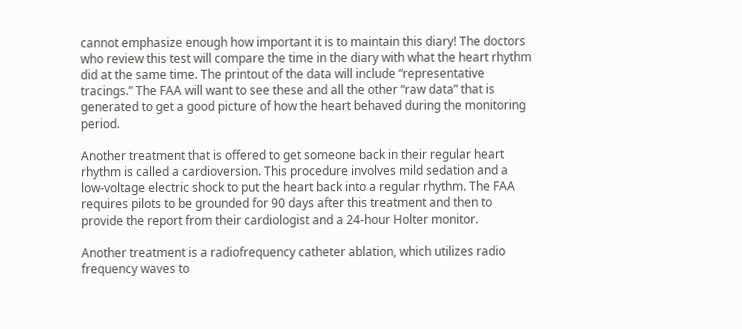cannot emphasize enough how important it is to maintain this diary! The doctors who review this test will compare the time in the diary with what the heart rhythm did at the same time. The printout of the data will include “representative tracings.” The FAA will want to see these and all the other “raw data” that is generated to get a good picture of how the heart behaved during the monitoring period.

Another treatment that is offered to get someone back in their regular heart rhythm is called a cardioversion. This procedure involves mild sedation and a low-voltage electric shock to put the heart back into a regular rhythm. The FAA requires pilots to be grounded for 90 days after this treatment and then to provide the report from their cardiologist and a 24-hour Holter monitor.

Another treatment is a radiofrequency catheter ablation, which utilizes radio frequency waves to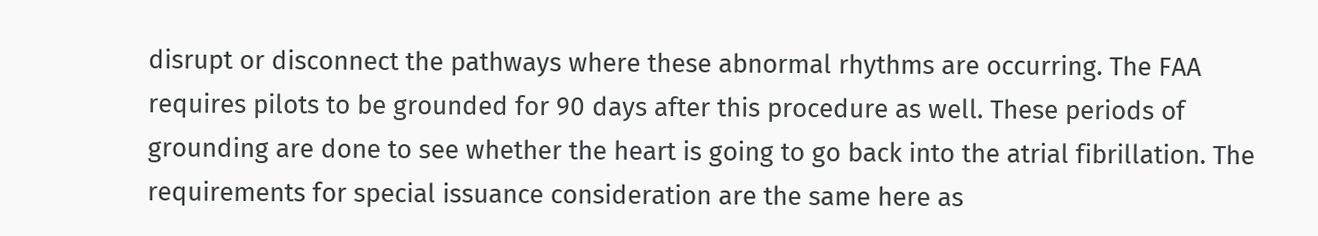disrupt or disconnect the pathways where these abnormal rhythms are occurring. The FAA requires pilots to be grounded for 90 days after this procedure as well. These periods of grounding are done to see whether the heart is going to go back into the atrial fibrillation. The requirements for special issuance consideration are the same here as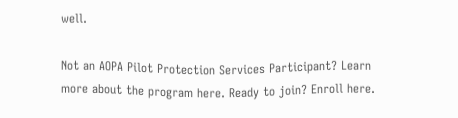well.

Not an AOPA Pilot Protection Services Participant? Learn more about the program here. Ready to join? Enroll here.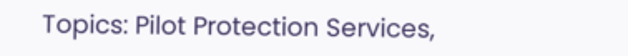Topics: Pilot Protection Services,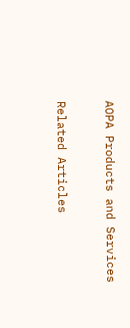AOPA Products and Services

Related Articles